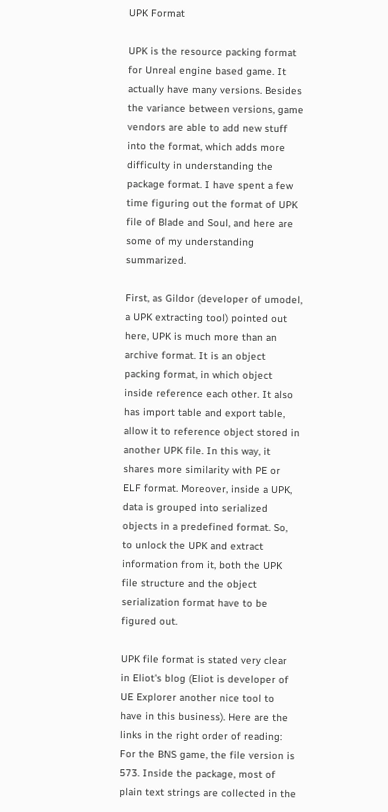UPK Format

UPK is the resource packing format for Unreal engine based game. It actually have many versions. Besides the variance between versions, game vendors are able to add new stuff into the format, which adds more difficulty in understanding the package format. I have spent a few time figuring out the format of UPK file of Blade and Soul, and here are some of my understanding summarized.

First, as Gildor (developer of umodel, a UPK extracting tool) pointed out here, UPK is much more than an archive format. It is an object packing format, in which object inside reference each other. It also has import table and export table, allow it to reference object stored in another UPK file. In this way, it shares more similarity with PE or ELF format. Moreover, inside a UPK, data is grouped into serialized objects in a predefined format. So, to unlock the UPK and extract information from it, both the UPK file structure and the object serialization format have to be figured out.

UPK file format is stated very clear in Eliot's blog (Eliot is developer of UE Explorer another nice tool to have in this business). Here are the links in the right order of reading:
For the BNS game, the file version is 573. Inside the package, most of plain text strings are collected in the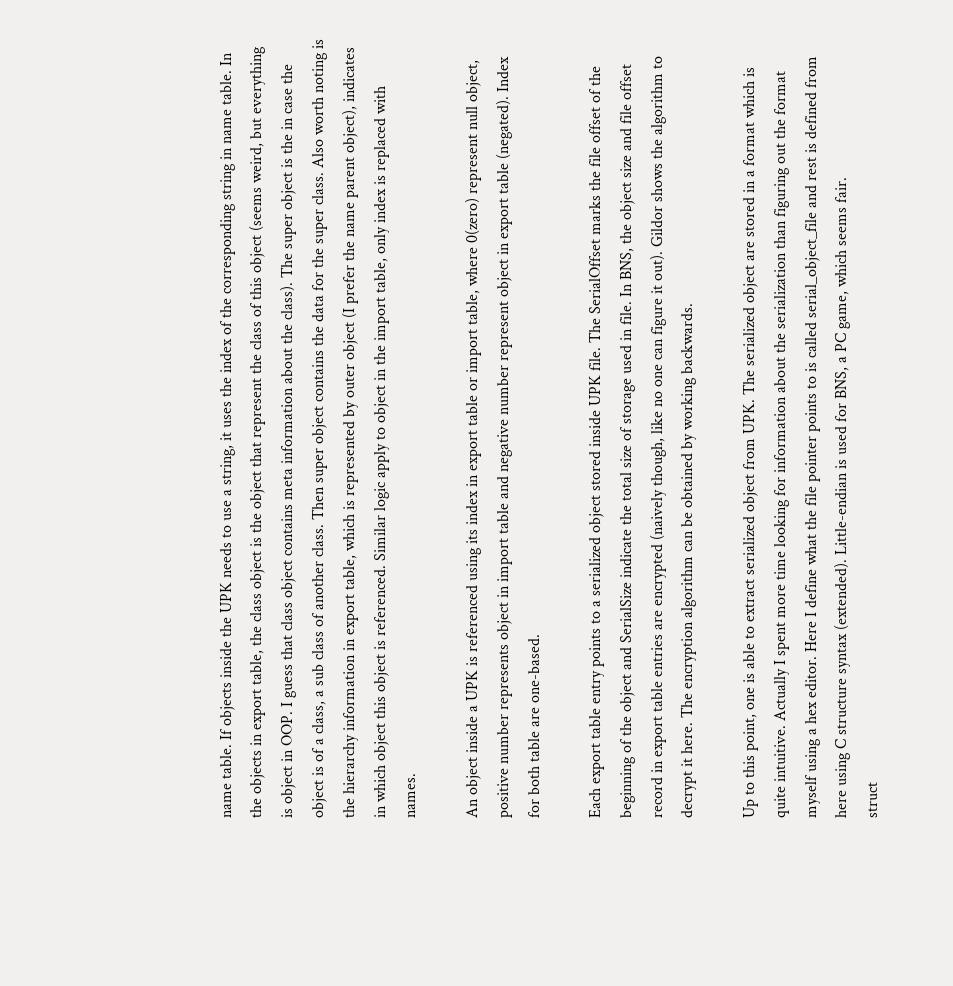name table. If objects inside the UPK needs to use a string, it uses the index of the corresponding string in name table. In the objects in export table, the class object is the object that represent the class of this object (seems weird, but everything is object in OOP. I guess that class object contains meta information about the class). The super object is the in case the object is of a class, a sub class of another class. Then super object contains the data for the super class. Also worth noting is the hierarchy information in export table, which is represented by outer object (I prefer the name parent object), indicates in which object this object is referenced. Similar logic apply to object in the import table, only index is replaced with names.

An object inside a UPK is referenced using its index in export table or import table, where 0(zero) represent null object, positive number represents object in import table and negative number represent object in export table (negated). Index for both table are one-based.

Each export table entry points to a serialized object stored inside UPK file. The SerialOffset marks the file offset of the beginning of the object and SerialSize indicate the total size of storage used in file. In BNS, the object size and file offset record in export table entries are encrypted (naively though, like no one can figure it out). Gildor shows the algorithm to decrypt it here. The encryption algorithm can be obtained by working backwards.

Up to this point, one is able to extract serialized object from UPK. The serialized object are stored in a format which is quite intuitive. Actually I spent more time looking for information about the serialization than figuring out the format myself using a hex editor. Here I define what the file pointer points to is called serial_object_file and rest is defined from here using C structure syntax (extended). Little-endian is used for BNS, a PC game, which seems fair.
struct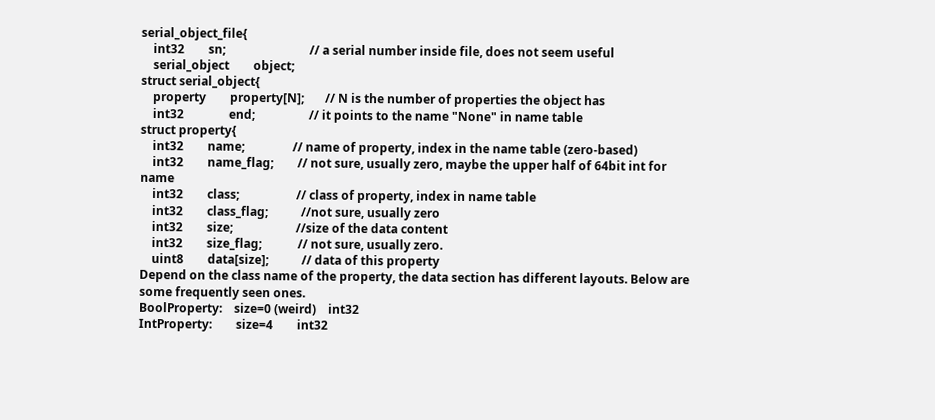serial_object_file{
    int32        sn;                            // a serial number inside file, does not seem useful
    serial_object        object;
struct serial_object{
    property        property[N];       // N is the number of properties the object has
    int32               end;                  // it points to the name "None" in name table
struct property{
    int32        name;                // name of property, index in the name table (zero-based)
    int32        name_flag;        // not sure, usually zero, maybe the upper half of 64bit int for name
    int32        class;                   // class of property, index in name table
    int32        class_flag;           //not sure, usually zero
    int32        size;                     //size of the data content
    int32        size_flag;            // not sure, usually zero.
    uint8        data[size];           // data of this property
Depend on the class name of the property, the data section has different layouts. Below are some frequently seen ones.
BoolProperty:    size=0 (weird)    int32
IntProperty:        size=4        int32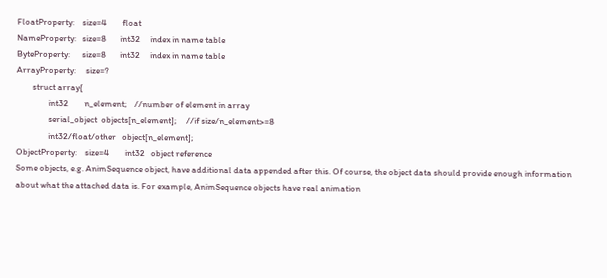FloatProperty:    size=4        float
NameProperty:   size=8       int32     index in name table
ByteProperty:      size=8       int32     index in name table
ArrayProperty:     size=?
        struct array{
                int32        n_element;    //number of element in array
                serial_object  objects[n_element];     //if size/n_element>=8
                int32/float/other   object[n_element];
ObjectProperty:    size=4        int32   object reference
Some objects, e.g. AnimSequence object, have additional data appended after this. Of course, the object data should provide enough information about what the attached data is. For example, AnimSequence objects have real animation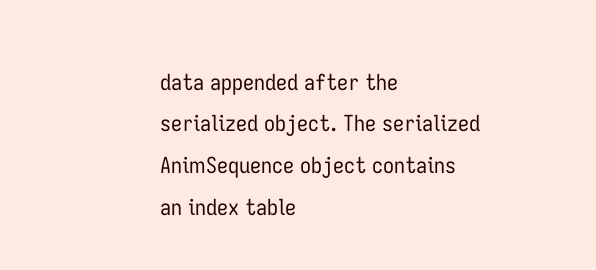data appended after the serialized object. The serialized AnimSequence object contains an index table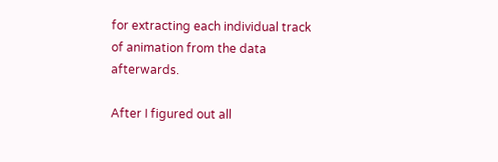for extracting each individual track of animation from the data afterwards.

After I figured out all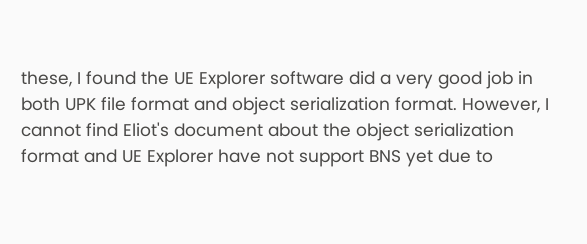these, I found the UE Explorer software did a very good job in both UPK file format and object serialization format. However, I cannot find Eliot's document about the object serialization format and UE Explorer have not support BNS yet due to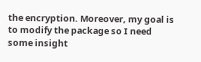the encryption. Moreover, my goal is to modify the package so I need some insight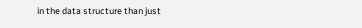in the data structure than just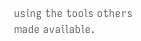using the tools others made available.